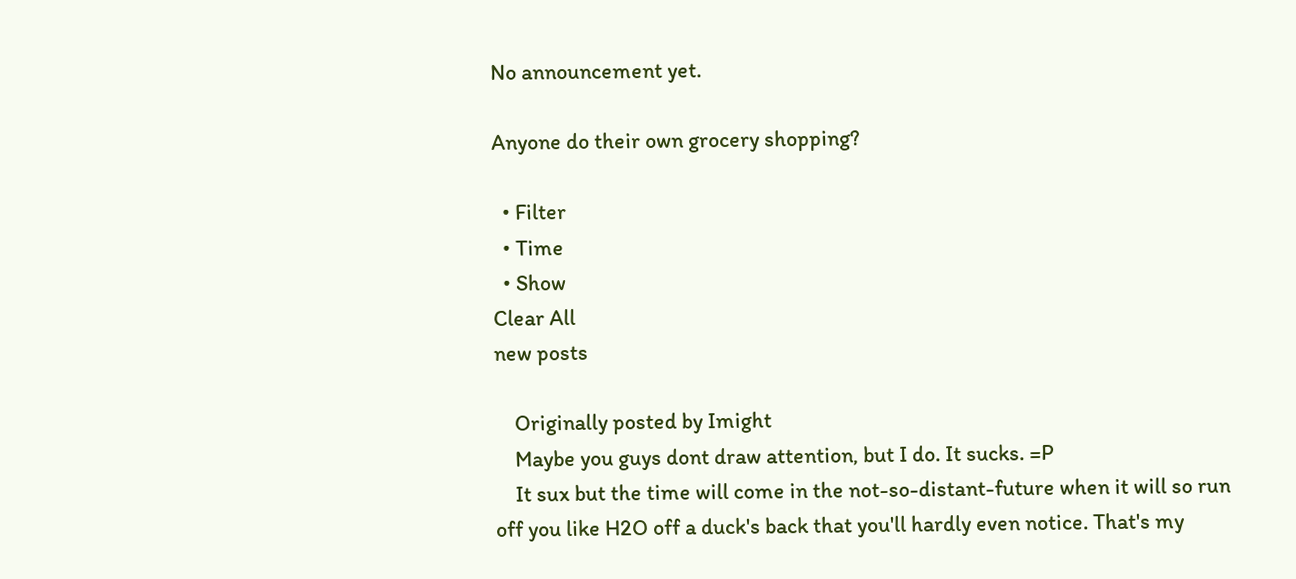No announcement yet.

Anyone do their own grocery shopping?

  • Filter
  • Time
  • Show
Clear All
new posts

    Originally posted by Imight
    Maybe you guys dont draw attention, but I do. It sucks. =P
    It sux but the time will come in the not-so-distant-future when it will so run off you like H2O off a duck's back that you'll hardly even notice. That's my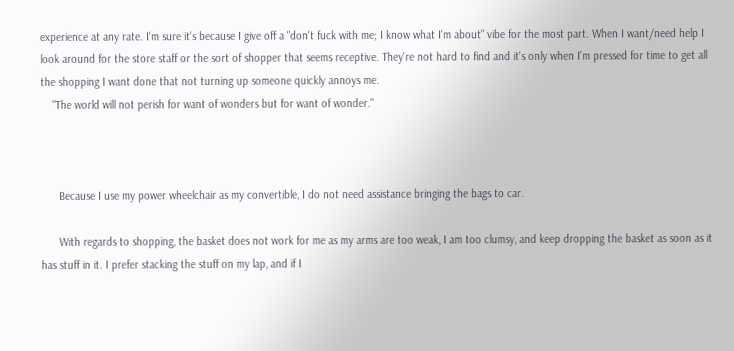experience at any rate. I'm sure it's because I give off a "don't fuck with me; I know what I'm about" vibe for the most part. When I want/need help I look around for the store staff or the sort of shopper that seems receptive. They're not hard to find and it's only when I'm pressed for time to get all the shopping I want done that not turning up someone quickly annoys me.
    "The world will not perish for want of wonders but for want of wonder."



      Because I use my power wheelchair as my convertible, I do not need assistance bringing the bags to car.

      With regards to shopping, the basket does not work for me as my arms are too weak, I am too clumsy, and keep dropping the basket as soon as it has stuff in it. I prefer stacking the stuff on my lap, and if I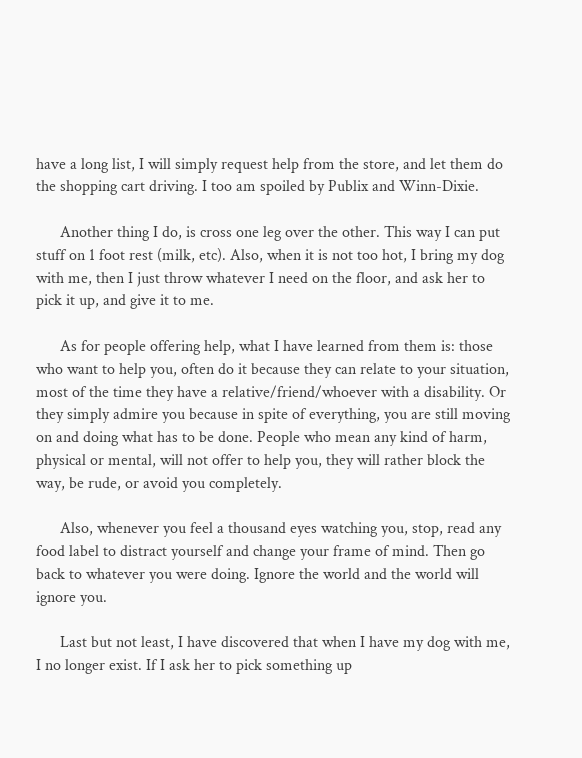have a long list, I will simply request help from the store, and let them do the shopping cart driving. I too am spoiled by Publix and Winn-Dixie.

      Another thing I do, is cross one leg over the other. This way I can put stuff on 1 foot rest (milk, etc). Also, when it is not too hot, I bring my dog with me, then I just throw whatever I need on the floor, and ask her to pick it up, and give it to me.

      As for people offering help, what I have learned from them is: those who want to help you, often do it because they can relate to your situation, most of the time they have a relative/friend/whoever with a disability. Or they simply admire you because in spite of everything, you are still moving on and doing what has to be done. People who mean any kind of harm, physical or mental, will not offer to help you, they will rather block the way, be rude, or avoid you completely.

      Also, whenever you feel a thousand eyes watching you, stop, read any food label to distract yourself and change your frame of mind. Then go back to whatever you were doing. Ignore the world and the world will ignore you.

      Last but not least, I have discovered that when I have my dog with me, I no longer exist. If I ask her to pick something up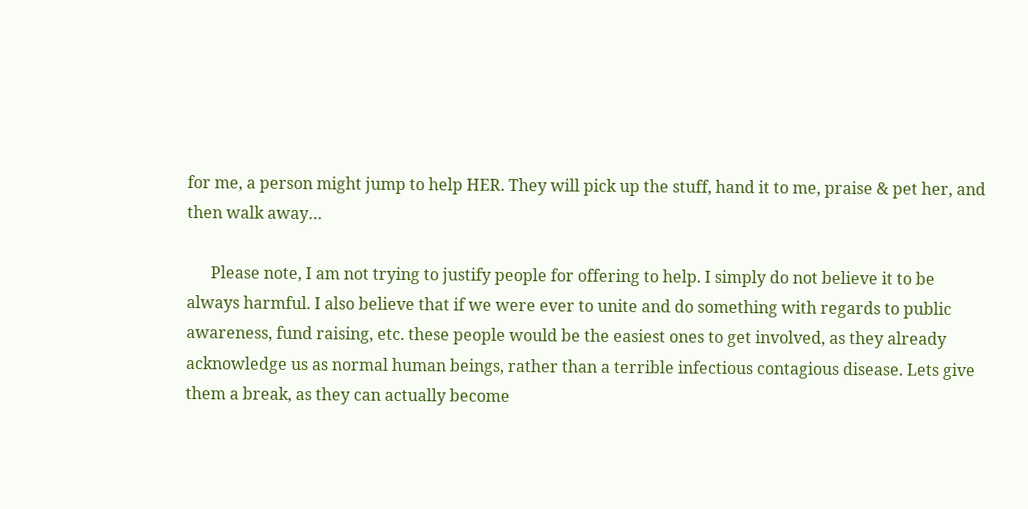for me, a person might jump to help HER. They will pick up the stuff, hand it to me, praise & pet her, and then walk away…

      Please note, I am not trying to justify people for offering to help. I simply do not believe it to be always harmful. I also believe that if we were ever to unite and do something with regards to public awareness, fund raising, etc. these people would be the easiest ones to get involved, as they already acknowledge us as normal human beings, rather than a terrible infectious contagious disease. Lets give them a break, as they can actually become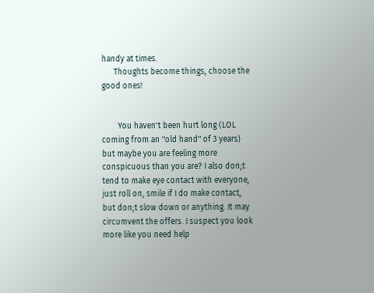handy at times.
      Thoughts become things, choose the good ones!


        You haven't been hurt long (LOL coming from an "old hand" of 3 years) but maybe you are feeling more conspicuous than you are? I also don;t tend to make eye contact with everyone, just roll on, smile if I do make contact, but don;t slow down or anything. It may circumvent the offers. I suspect you look more like you need help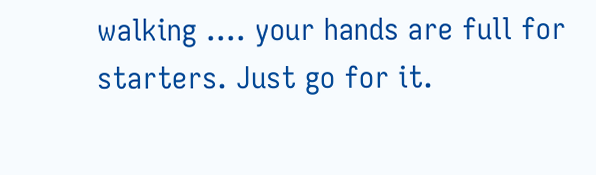walking .... your hands are full for starters. Just go for it.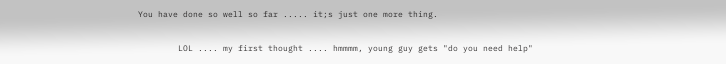You have done so well so far ..... it;s just one more thing.

        LOL .... my first thought .... hmmmm, young guy gets "do you need help"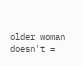older woman doesn't =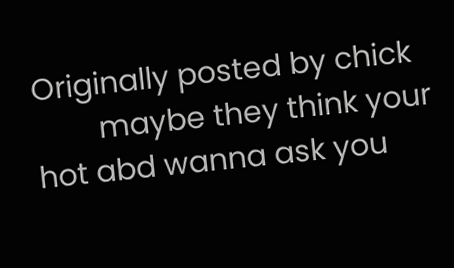Originally posted by chick
        maybe they think your hot abd wanna ask you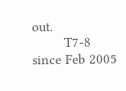out.
        T7-8 since Feb 2005